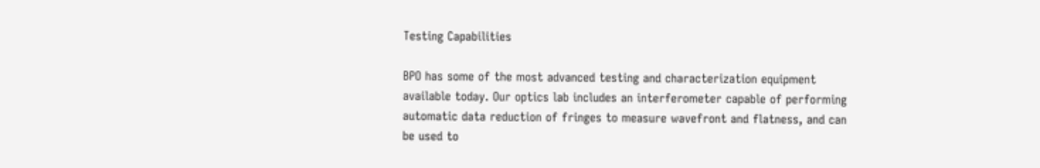Testing Capabilities

BPO has some of the most advanced testing and characterization equipment available today. Our optics lab includes an interferometer capable of performing automatic data reduction of fringes to measure wavefront and flatness, and can be used to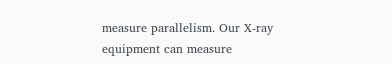measure parallelism. Our X-ray equipment can measure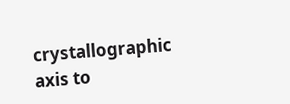crystallographic axis to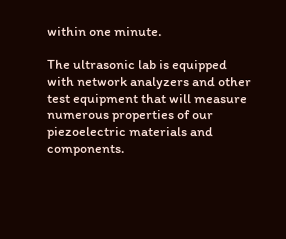within one minute.

The ultrasonic lab is equipped with network analyzers and other test equipment that will measure numerous properties of our piezoelectric materials and components.